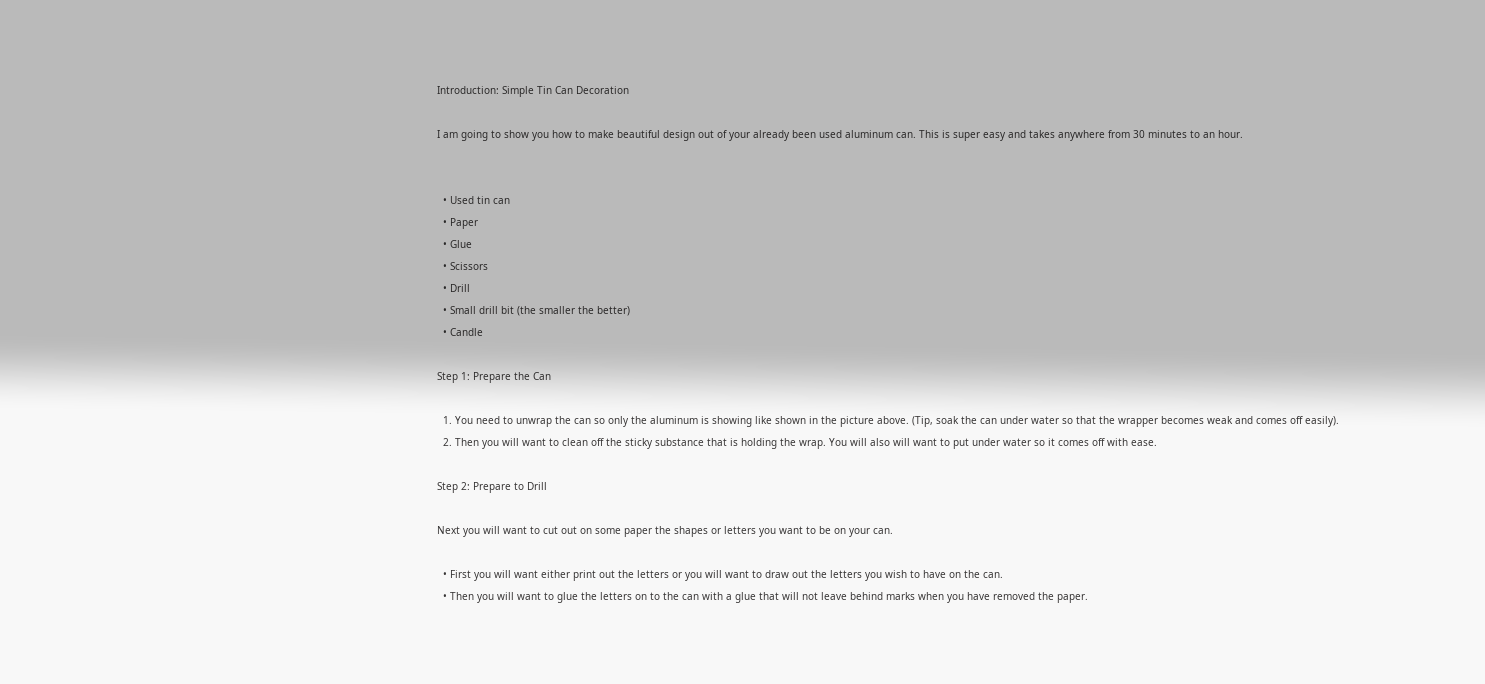Introduction: Simple Tin Can Decoration

I am going to show you how to make beautiful design out of your already been used aluminum can. This is super easy and takes anywhere from 30 minutes to an hour.


  • Used tin can
  • Paper
  • Glue
  • Scissors
  • Drill
  • Small drill bit (the smaller the better)
  • Candle

Step 1: Prepare the Can

  1. You need to unwrap the can so only the aluminum is showing like shown in the picture above. (Tip, soak the can under water so that the wrapper becomes weak and comes off easily).
  2. Then you will want to clean off the sticky substance that is holding the wrap. You will also will want to put under water so it comes off with ease.

Step 2: Prepare to Drill

Next you will want to cut out on some paper the shapes or letters you want to be on your can.

  • First you will want either print out the letters or you will want to draw out the letters you wish to have on the can.
  • Then you will want to glue the letters on to the can with a glue that will not leave behind marks when you have removed the paper.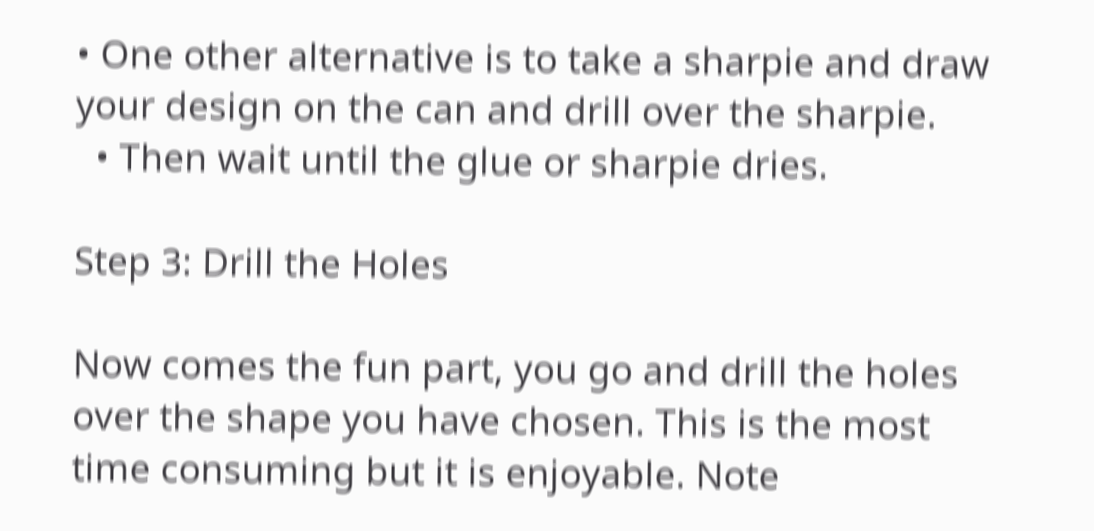• One other alternative is to take a sharpie and draw your design on the can and drill over the sharpie.
  • Then wait until the glue or sharpie dries.

Step 3: Drill the Holes

Now comes the fun part, you go and drill the holes over the shape you have chosen. This is the most time consuming but it is enjoyable. Note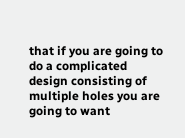that if you are going to do a complicated design consisting of multiple holes you are going to want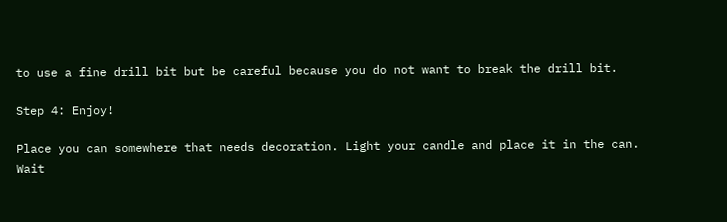to use a fine drill bit but be careful because you do not want to break the drill bit.

Step 4: Enjoy!

Place you can somewhere that needs decoration. Light your candle and place it in the can. Wait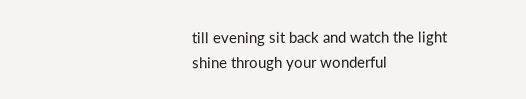till evening sit back and watch the light shine through your wonderful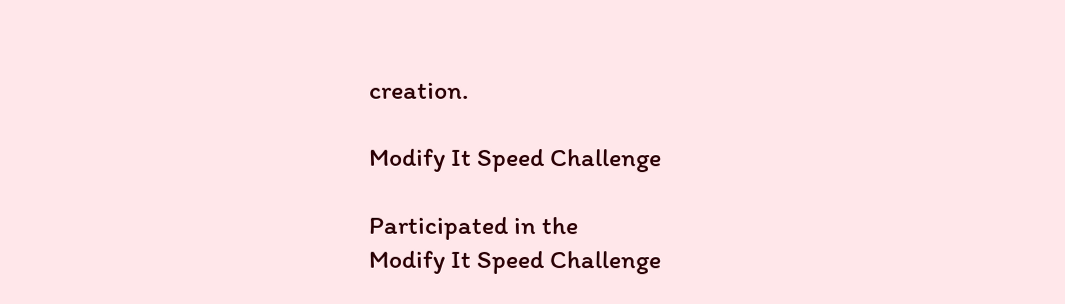creation.

Modify It Speed Challenge

Participated in the
Modify It Speed Challenge